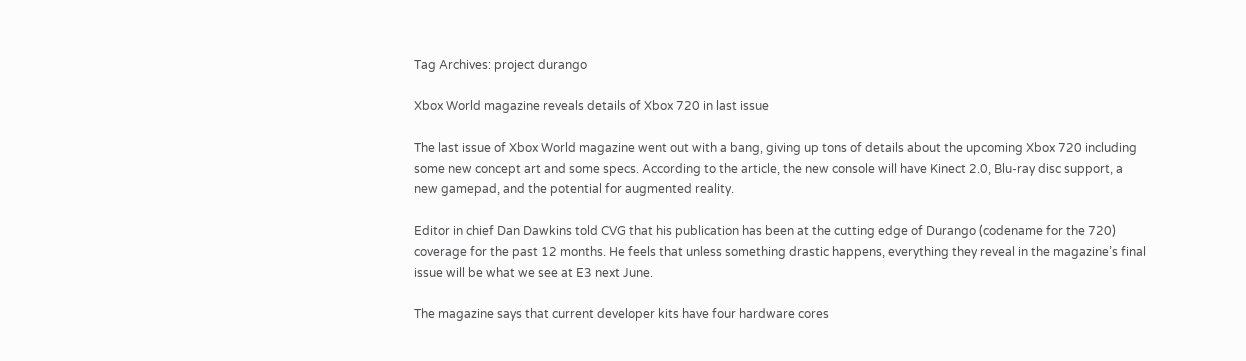Tag Archives: project durango

Xbox World magazine reveals details of Xbox 720 in last issue

The last issue of Xbox World magazine went out with a bang, giving up tons of details about the upcoming Xbox 720 including some new concept art and some specs. According to the article, the new console will have Kinect 2.0, Blu-ray disc support, a new gamepad, and the potential for augmented reality.

Editor in chief Dan Dawkins told CVG that his publication has been at the cutting edge of Durango (codename for the 720) coverage for the past 12 months. He feels that unless something drastic happens, everything they reveal in the magazine’s final issue will be what we see at E3 next June.

The magazine says that current developer kits have four hardware cores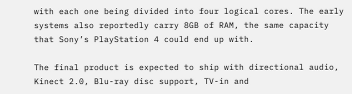with each one being divided into four logical cores. The early systems also reportedly carry 8GB of RAM, the same capacity that Sony’s PlayStation 4 could end up with.

The final product is expected to ship with directional audio, Kinect 2.0, Blu-ray disc support, TV-in and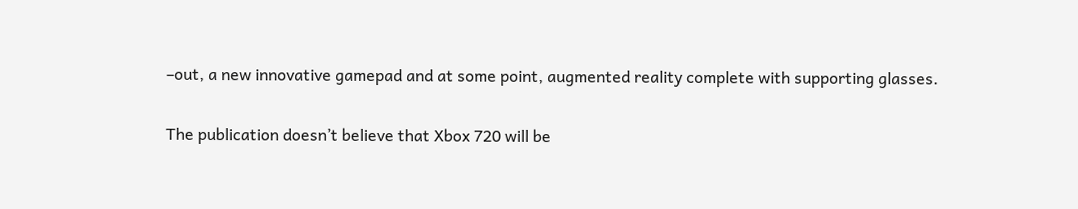–out, a new innovative gamepad and at some point, augmented reality complete with supporting glasses.

The publication doesn’t believe that Xbox 720 will be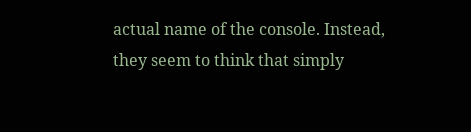actual name of the console. Instead, they seem to think that simply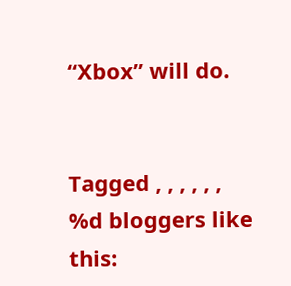“Xbox” will do.


Tagged , , , , , ,
%d bloggers like this: